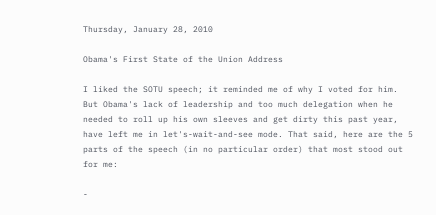Thursday, January 28, 2010

Obama's First State of the Union Address

I liked the SOTU speech; it reminded me of why I voted for him. But Obama's lack of leadership and too much delegation when he needed to roll up his own sleeves and get dirty this past year, have left me in let's-wait-and-see mode. That said, here are the 5 parts of the speech (in no particular order) that most stood out for me:

-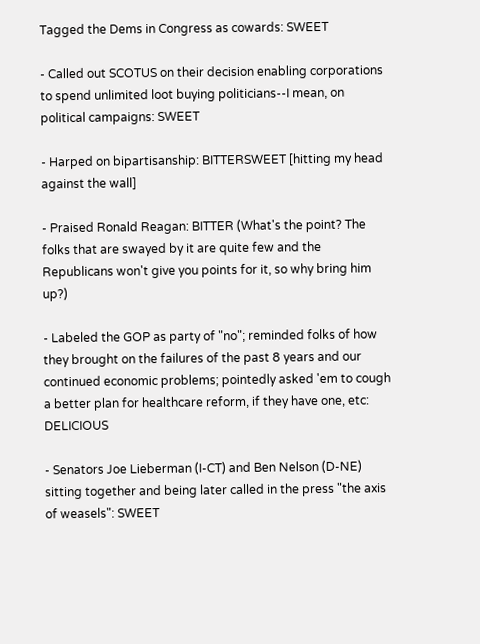Tagged the Dems in Congress as cowards: SWEET

- Called out SCOTUS on their decision enabling corporations to spend unlimited loot buying politicians--I mean, on political campaigns: SWEET

- Harped on bipartisanship: BITTERSWEET [hitting my head against the wall]

- Praised Ronald Reagan: BITTER (What's the point? The folks that are swayed by it are quite few and the Republicans won't give you points for it, so why bring him up?)

- Labeled the GOP as party of "no"; reminded folks of how they brought on the failures of the past 8 years and our continued economic problems; pointedly asked 'em to cough a better plan for healthcare reform, if they have one, etc: DELICIOUS

- Senators Joe Lieberman (I-CT) and Ben Nelson (D-NE) sitting together and being later called in the press "the axis of weasels": SWEET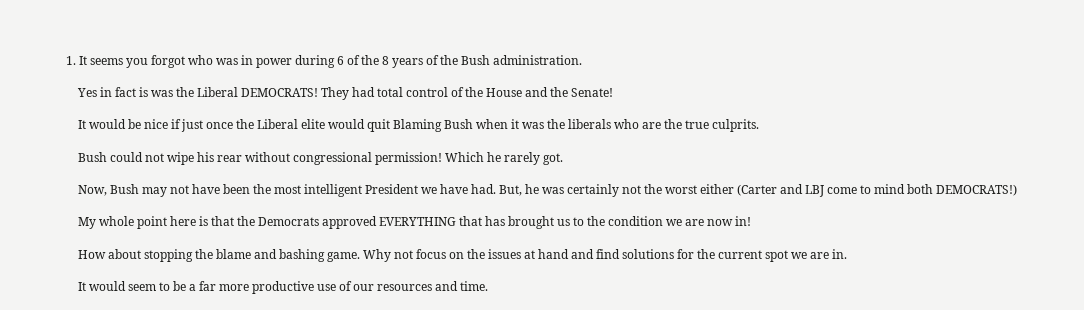1. It seems you forgot who was in power during 6 of the 8 years of the Bush administration.

    Yes in fact is was the Liberal DEMOCRATS! They had total control of the House and the Senate!

    It would be nice if just once the Liberal elite would quit Blaming Bush when it was the liberals who are the true culprits.

    Bush could not wipe his rear without congressional permission! Which he rarely got.

    Now, Bush may not have been the most intelligent President we have had. But, he was certainly not the worst either (Carter and LBJ come to mind both DEMOCRATS!)

    My whole point here is that the Democrats approved EVERYTHING that has brought us to the condition we are now in!

    How about stopping the blame and bashing game. Why not focus on the issues at hand and find solutions for the current spot we are in.

    It would seem to be a far more productive use of our resources and time.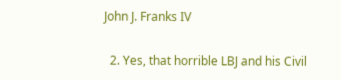John J. Franks IV

  2. Yes, that horrible LBJ and his Civil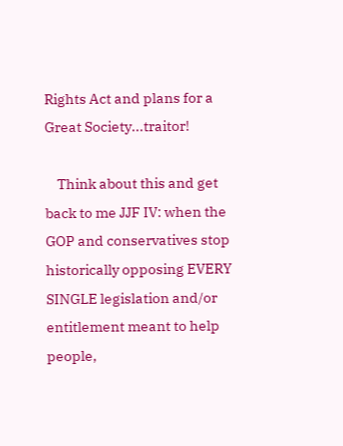Rights Act and plans for a Great Society...traitor!

    Think about this and get back to me JJF IV: when the GOP and conservatives stop historically opposing EVERY SINGLE legislation and/or entitlement meant to help people,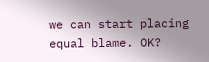we can start placing equal blame. OK?